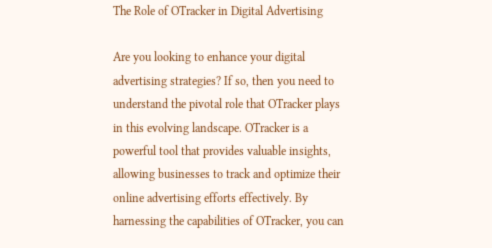The Role of OTracker in Digital Advertising

Are you looking to enhance your digital advertising strategies? If so, then you need to understand the pivotal role that OTracker plays in this evolving landscape. OTracker is a powerful tool that provides valuable insights, allowing businesses to track and optimize their online advertising efforts effectively. By harnessing the capabilities of OTracker, you can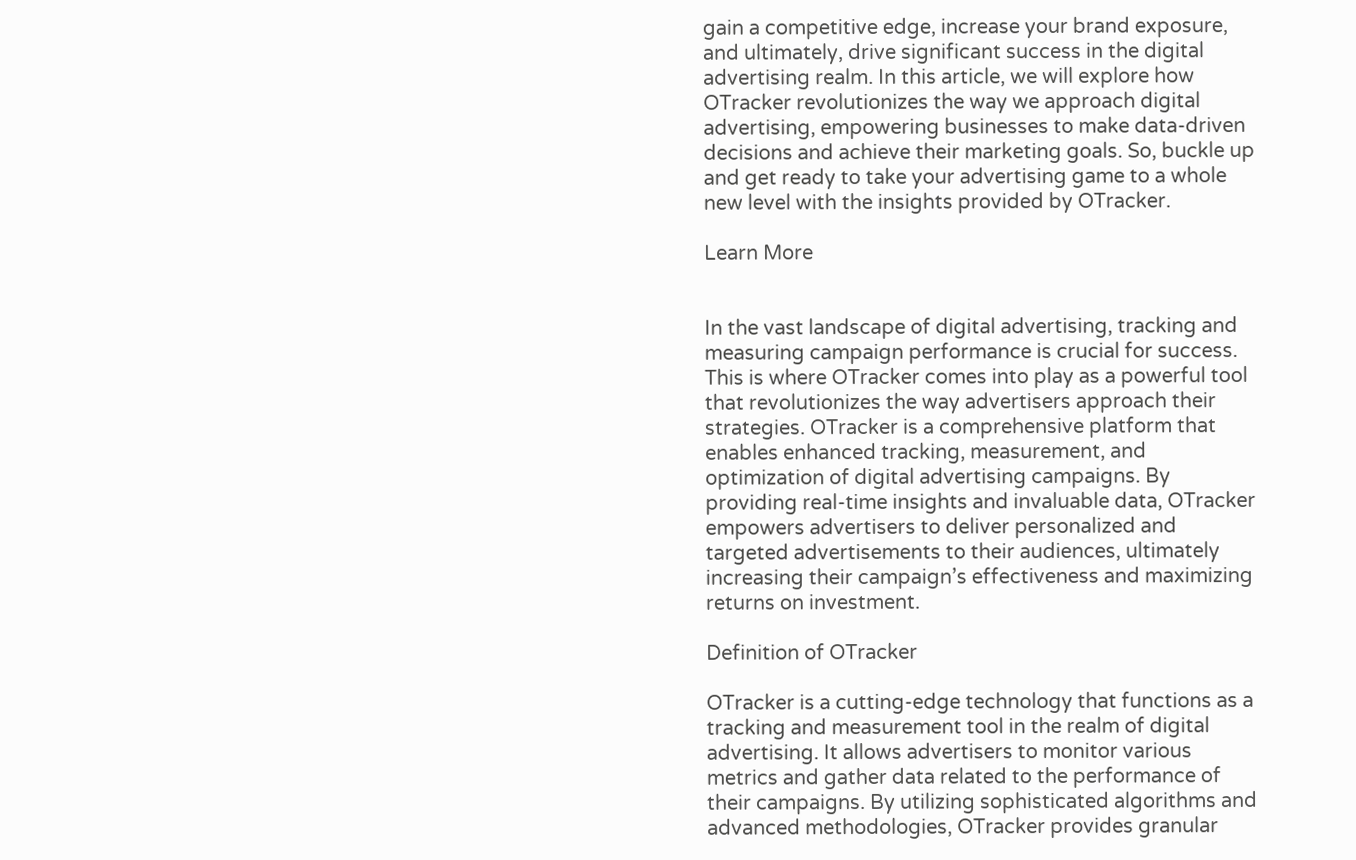gain a competitive edge, increase your brand exposure, and ultimately, drive significant success in the digital advertising realm. In this article, we will explore how OTracker revolutionizes the way we approach digital advertising, empowering businesses to make data-driven decisions and achieve their marketing goals. So, buckle up and get ready to take your advertising game to a whole new level with the insights provided by OTracker.

Learn More


In the vast landscape of digital advertising, tracking and measuring campaign performance is crucial for success. This is where OTracker comes into play as a powerful tool that revolutionizes the way advertisers approach their strategies. OTracker is a comprehensive platform that enables enhanced tracking, measurement, and optimization of digital advertising campaigns. By providing real-time insights and invaluable data, OTracker empowers advertisers to deliver personalized and targeted advertisements to their audiences, ultimately increasing their campaign’s effectiveness and maximizing returns on investment.

Definition of OTracker

OTracker is a cutting-edge technology that functions as a tracking and measurement tool in the realm of digital advertising. It allows advertisers to monitor various metrics and gather data related to the performance of their campaigns. By utilizing sophisticated algorithms and advanced methodologies, OTracker provides granular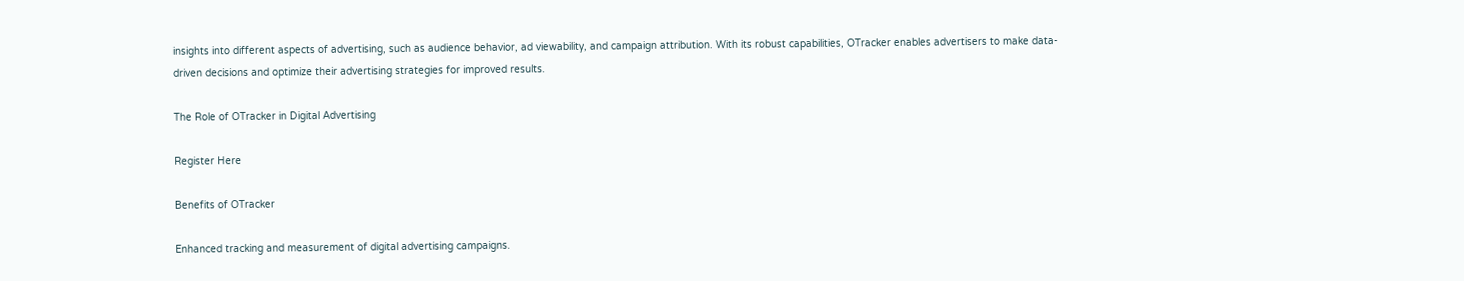insights into different aspects of advertising, such as audience behavior, ad viewability, and campaign attribution. With its robust capabilities, OTracker enables advertisers to make data-driven decisions and optimize their advertising strategies for improved results.

The Role of OTracker in Digital Advertising

Register Here

Benefits of OTracker

Enhanced tracking and measurement of digital advertising campaigns.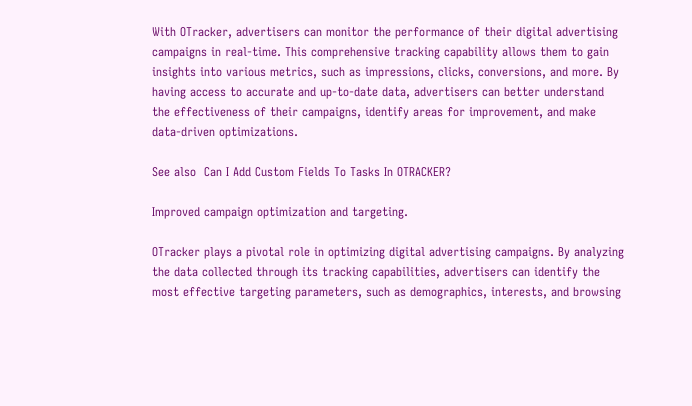With OTracker, advertisers can monitor the performance of their digital advertising campaigns in real-time. This comprehensive tracking capability allows them to gain insights into various metrics, such as impressions, clicks, conversions, and more. By having access to accurate and up-to-date data, advertisers can better understand the effectiveness of their campaigns, identify areas for improvement, and make data-driven optimizations.

See also  Can I Add Custom Fields To Tasks In OTRACKER?

Improved campaign optimization and targeting.

OTracker plays a pivotal role in optimizing digital advertising campaigns. By analyzing the data collected through its tracking capabilities, advertisers can identify the most effective targeting parameters, such as demographics, interests, and browsing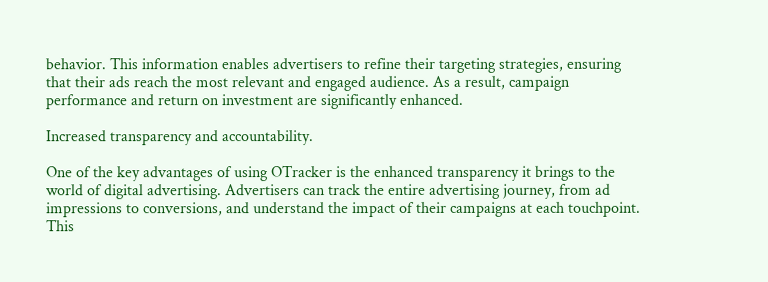behavior. This information enables advertisers to refine their targeting strategies, ensuring that their ads reach the most relevant and engaged audience. As a result, campaign performance and return on investment are significantly enhanced.

Increased transparency and accountability.

One of the key advantages of using OTracker is the enhanced transparency it brings to the world of digital advertising. Advertisers can track the entire advertising journey, from ad impressions to conversions, and understand the impact of their campaigns at each touchpoint. This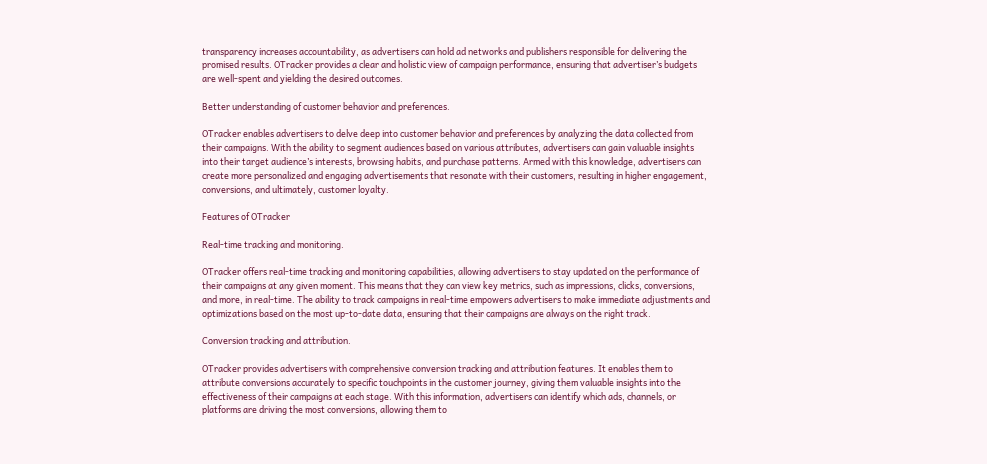transparency increases accountability, as advertisers can hold ad networks and publishers responsible for delivering the promised results. OTracker provides a clear and holistic view of campaign performance, ensuring that advertiser’s budgets are well-spent and yielding the desired outcomes.

Better understanding of customer behavior and preferences.

OTracker enables advertisers to delve deep into customer behavior and preferences by analyzing the data collected from their campaigns. With the ability to segment audiences based on various attributes, advertisers can gain valuable insights into their target audience’s interests, browsing habits, and purchase patterns. Armed with this knowledge, advertisers can create more personalized and engaging advertisements that resonate with their customers, resulting in higher engagement, conversions, and ultimately, customer loyalty.

Features of OTracker

Real-time tracking and monitoring.

OTracker offers real-time tracking and monitoring capabilities, allowing advertisers to stay updated on the performance of their campaigns at any given moment. This means that they can view key metrics, such as impressions, clicks, conversions, and more, in real-time. The ability to track campaigns in real-time empowers advertisers to make immediate adjustments and optimizations based on the most up-to-date data, ensuring that their campaigns are always on the right track.

Conversion tracking and attribution.

OTracker provides advertisers with comprehensive conversion tracking and attribution features. It enables them to attribute conversions accurately to specific touchpoints in the customer journey, giving them valuable insights into the effectiveness of their campaigns at each stage. With this information, advertisers can identify which ads, channels, or platforms are driving the most conversions, allowing them to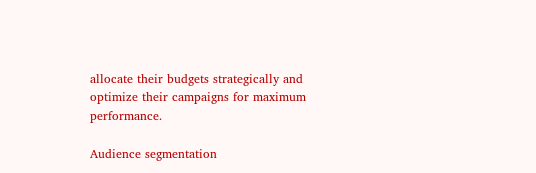allocate their budgets strategically and optimize their campaigns for maximum performance.

Audience segmentation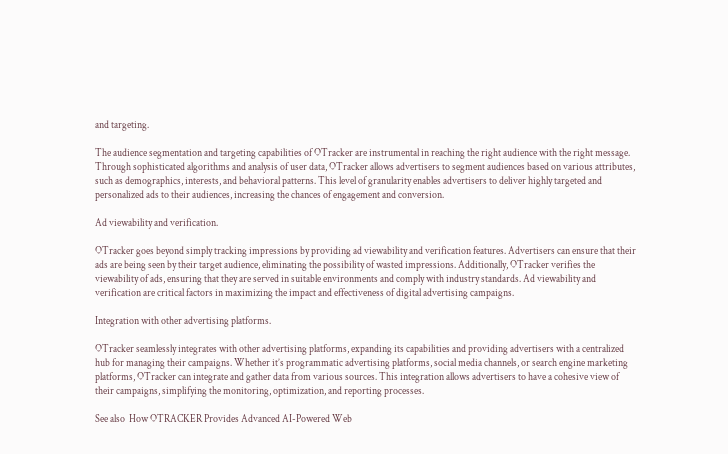and targeting.

The audience segmentation and targeting capabilities of OTracker are instrumental in reaching the right audience with the right message. Through sophisticated algorithms and analysis of user data, OTracker allows advertisers to segment audiences based on various attributes, such as demographics, interests, and behavioral patterns. This level of granularity enables advertisers to deliver highly targeted and personalized ads to their audiences, increasing the chances of engagement and conversion.

Ad viewability and verification.

OTracker goes beyond simply tracking impressions by providing ad viewability and verification features. Advertisers can ensure that their ads are being seen by their target audience, eliminating the possibility of wasted impressions. Additionally, OTracker verifies the viewability of ads, ensuring that they are served in suitable environments and comply with industry standards. Ad viewability and verification are critical factors in maximizing the impact and effectiveness of digital advertising campaigns.

Integration with other advertising platforms.

OTracker seamlessly integrates with other advertising platforms, expanding its capabilities and providing advertisers with a centralized hub for managing their campaigns. Whether it’s programmatic advertising platforms, social media channels, or search engine marketing platforms, OTracker can integrate and gather data from various sources. This integration allows advertisers to have a cohesive view of their campaigns, simplifying the monitoring, optimization, and reporting processes.

See also  How OTRACKER Provides Advanced AI-Powered Web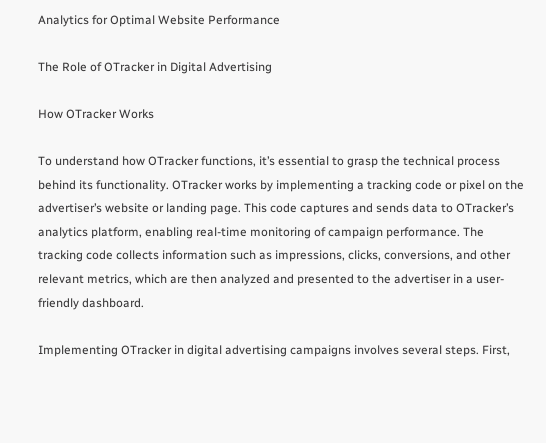Analytics for Optimal Website Performance

The Role of OTracker in Digital Advertising

How OTracker Works

To understand how OTracker functions, it’s essential to grasp the technical process behind its functionality. OTracker works by implementing a tracking code or pixel on the advertiser’s website or landing page. This code captures and sends data to OTracker’s analytics platform, enabling real-time monitoring of campaign performance. The tracking code collects information such as impressions, clicks, conversions, and other relevant metrics, which are then analyzed and presented to the advertiser in a user-friendly dashboard.

Implementing OTracker in digital advertising campaigns involves several steps. First,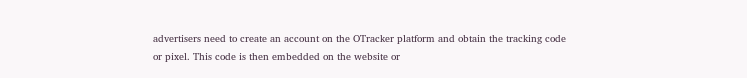advertisers need to create an account on the OTracker platform and obtain the tracking code or pixel. This code is then embedded on the website or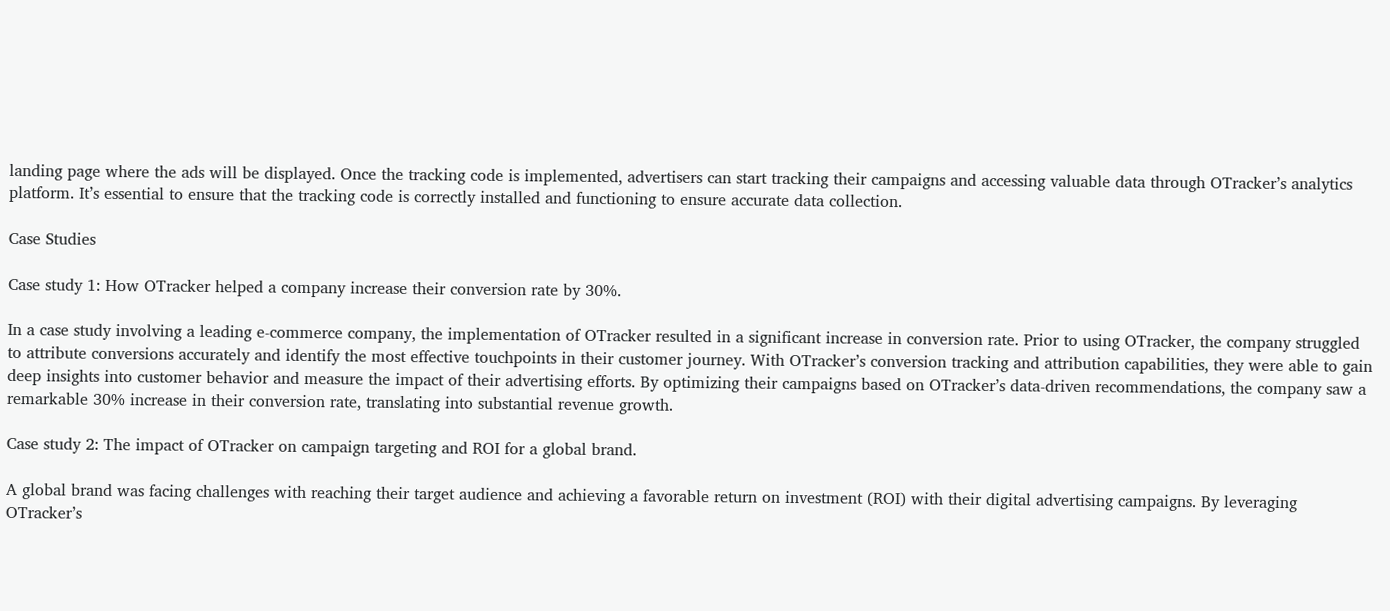landing page where the ads will be displayed. Once the tracking code is implemented, advertisers can start tracking their campaigns and accessing valuable data through OTracker’s analytics platform. It’s essential to ensure that the tracking code is correctly installed and functioning to ensure accurate data collection.

Case Studies

Case study 1: How OTracker helped a company increase their conversion rate by 30%.

In a case study involving a leading e-commerce company, the implementation of OTracker resulted in a significant increase in conversion rate. Prior to using OTracker, the company struggled to attribute conversions accurately and identify the most effective touchpoints in their customer journey. With OTracker’s conversion tracking and attribution capabilities, they were able to gain deep insights into customer behavior and measure the impact of their advertising efforts. By optimizing their campaigns based on OTracker’s data-driven recommendations, the company saw a remarkable 30% increase in their conversion rate, translating into substantial revenue growth.

Case study 2: The impact of OTracker on campaign targeting and ROI for a global brand.

A global brand was facing challenges with reaching their target audience and achieving a favorable return on investment (ROI) with their digital advertising campaigns. By leveraging OTracker’s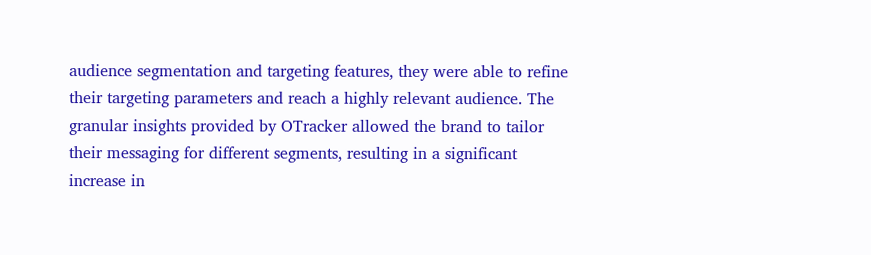audience segmentation and targeting features, they were able to refine their targeting parameters and reach a highly relevant audience. The granular insights provided by OTracker allowed the brand to tailor their messaging for different segments, resulting in a significant increase in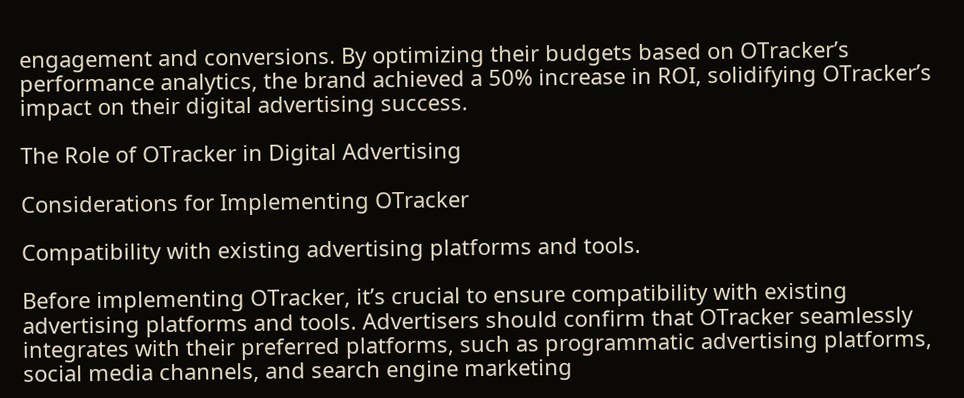engagement and conversions. By optimizing their budgets based on OTracker’s performance analytics, the brand achieved a 50% increase in ROI, solidifying OTracker’s impact on their digital advertising success.

The Role of OTracker in Digital Advertising

Considerations for Implementing OTracker

Compatibility with existing advertising platforms and tools.

Before implementing OTracker, it’s crucial to ensure compatibility with existing advertising platforms and tools. Advertisers should confirm that OTracker seamlessly integrates with their preferred platforms, such as programmatic advertising platforms, social media channels, and search engine marketing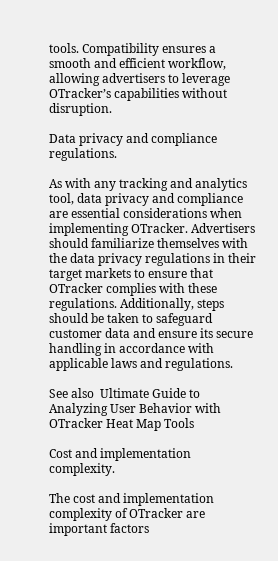tools. Compatibility ensures a smooth and efficient workflow, allowing advertisers to leverage OTracker’s capabilities without disruption.

Data privacy and compliance regulations.

As with any tracking and analytics tool, data privacy and compliance are essential considerations when implementing OTracker. Advertisers should familiarize themselves with the data privacy regulations in their target markets to ensure that OTracker complies with these regulations. Additionally, steps should be taken to safeguard customer data and ensure its secure handling in accordance with applicable laws and regulations.

See also  Ultimate Guide to Analyzing User Behavior with OTracker Heat Map Tools

Cost and implementation complexity.

The cost and implementation complexity of OTracker are important factors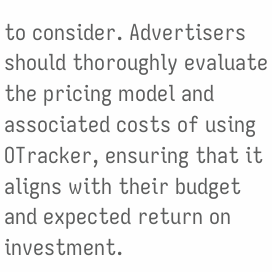to consider. Advertisers should thoroughly evaluate the pricing model and associated costs of using OTracker, ensuring that it aligns with their budget and expected return on investment.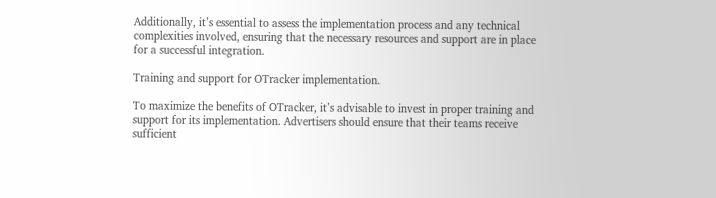Additionally, it’s essential to assess the implementation process and any technical complexities involved, ensuring that the necessary resources and support are in place for a successful integration.

Training and support for OTracker implementation.

To maximize the benefits of OTracker, it’s advisable to invest in proper training and support for its implementation. Advertisers should ensure that their teams receive sufficient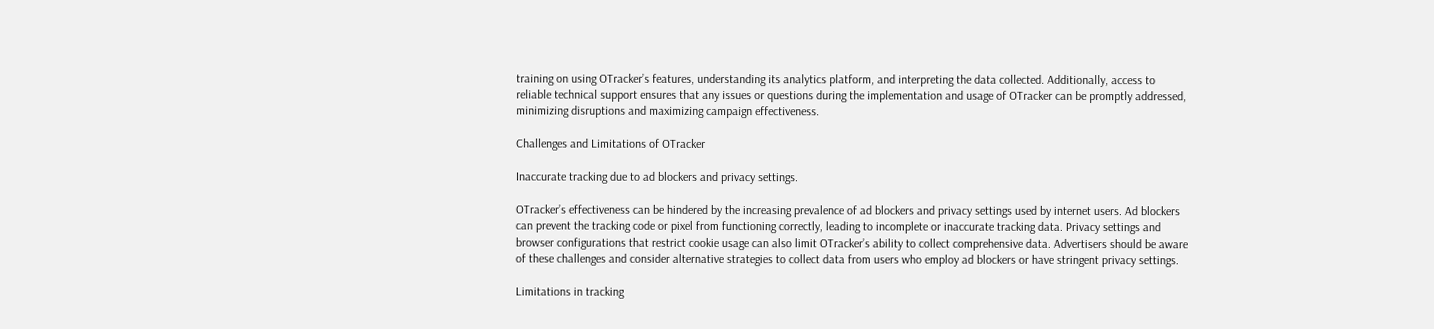training on using OTracker’s features, understanding its analytics platform, and interpreting the data collected. Additionally, access to reliable technical support ensures that any issues or questions during the implementation and usage of OTracker can be promptly addressed, minimizing disruptions and maximizing campaign effectiveness.

Challenges and Limitations of OTracker

Inaccurate tracking due to ad blockers and privacy settings.

OTracker’s effectiveness can be hindered by the increasing prevalence of ad blockers and privacy settings used by internet users. Ad blockers can prevent the tracking code or pixel from functioning correctly, leading to incomplete or inaccurate tracking data. Privacy settings and browser configurations that restrict cookie usage can also limit OTracker’s ability to collect comprehensive data. Advertisers should be aware of these challenges and consider alternative strategies to collect data from users who employ ad blockers or have stringent privacy settings.

Limitations in tracking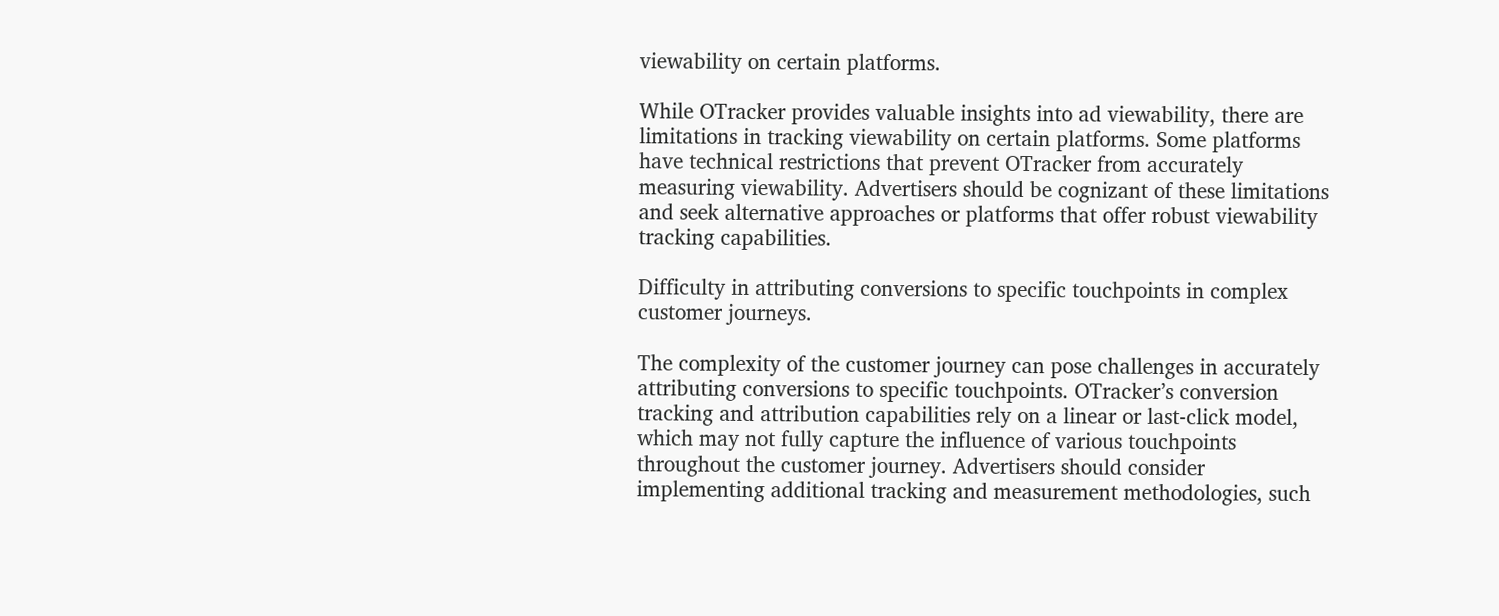viewability on certain platforms.

While OTracker provides valuable insights into ad viewability, there are limitations in tracking viewability on certain platforms. Some platforms have technical restrictions that prevent OTracker from accurately measuring viewability. Advertisers should be cognizant of these limitations and seek alternative approaches or platforms that offer robust viewability tracking capabilities.

Difficulty in attributing conversions to specific touchpoints in complex customer journeys.

The complexity of the customer journey can pose challenges in accurately attributing conversions to specific touchpoints. OTracker’s conversion tracking and attribution capabilities rely on a linear or last-click model, which may not fully capture the influence of various touchpoints throughout the customer journey. Advertisers should consider implementing additional tracking and measurement methodologies, such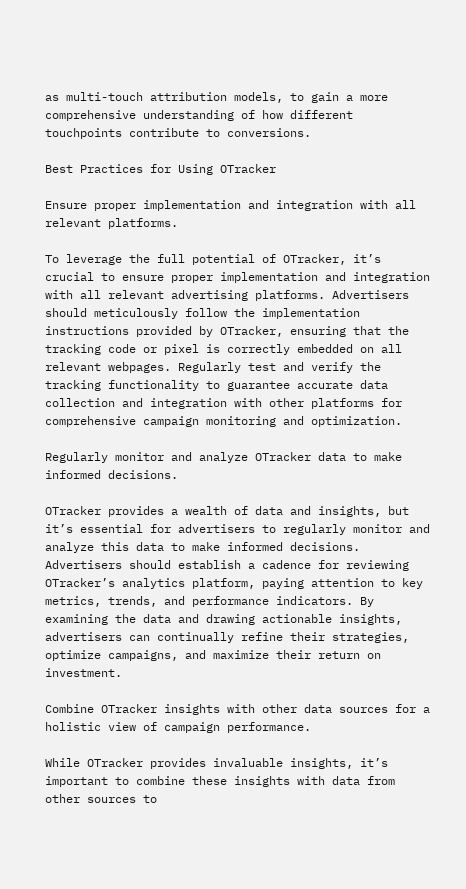as multi-touch attribution models, to gain a more comprehensive understanding of how different touchpoints contribute to conversions.

Best Practices for Using OTracker

Ensure proper implementation and integration with all relevant platforms.

To leverage the full potential of OTracker, it’s crucial to ensure proper implementation and integration with all relevant advertising platforms. Advertisers should meticulously follow the implementation instructions provided by OTracker, ensuring that the tracking code or pixel is correctly embedded on all relevant webpages. Regularly test and verify the tracking functionality to guarantee accurate data collection and integration with other platforms for comprehensive campaign monitoring and optimization.

Regularly monitor and analyze OTracker data to make informed decisions.

OTracker provides a wealth of data and insights, but it’s essential for advertisers to regularly monitor and analyze this data to make informed decisions. Advertisers should establish a cadence for reviewing OTracker’s analytics platform, paying attention to key metrics, trends, and performance indicators. By examining the data and drawing actionable insights, advertisers can continually refine their strategies, optimize campaigns, and maximize their return on investment.

Combine OTracker insights with other data sources for a holistic view of campaign performance.

While OTracker provides invaluable insights, it’s important to combine these insights with data from other sources to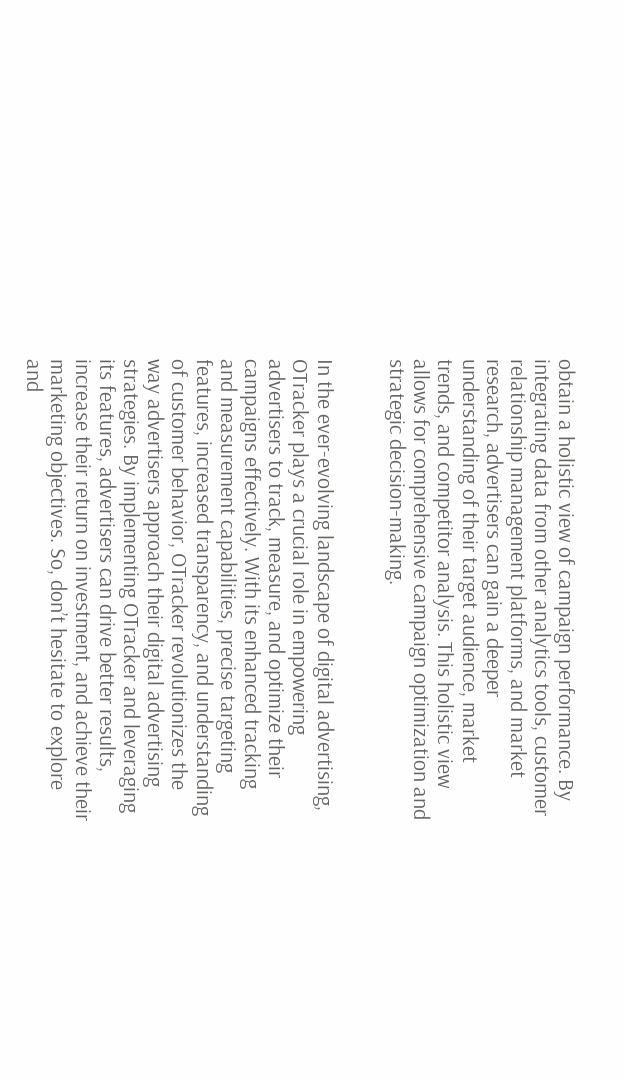obtain a holistic view of campaign performance. By integrating data from other analytics tools, customer relationship management platforms, and market research, advertisers can gain a deeper understanding of their target audience, market trends, and competitor analysis. This holistic view allows for comprehensive campaign optimization and strategic decision-making.


In the ever-evolving landscape of digital advertising, OTracker plays a crucial role in empowering advertisers to track, measure, and optimize their campaigns effectively. With its enhanced tracking and measurement capabilities, precise targeting features, increased transparency, and understanding of customer behavior, OTracker revolutionizes the way advertisers approach their digital advertising strategies. By implementing OTracker and leveraging its features, advertisers can drive better results, increase their return on investment, and achieve their marketing objectives. So, don’t hesitate to explore and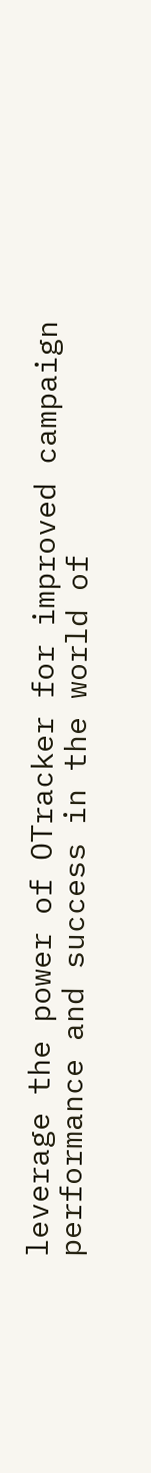leverage the power of OTracker for improved campaign performance and success in the world of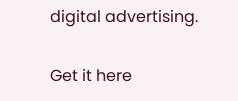digital advertising.

Get it here